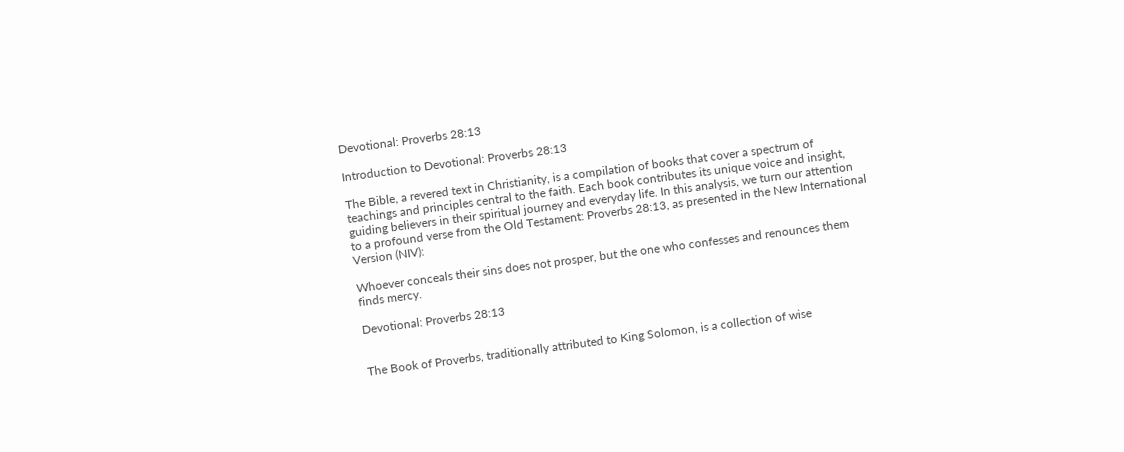Devotional: Proverbs 28:13

Introduction to Devotional: Proverbs 28:13

The Bible, a revered text in Christianity, is a compilation of books that cover a spectrum of teachings and principles central to the faith. Each book contributes its unique voice and insight, guiding believers in their spiritual journey and everyday life. In this analysis, we turn our attention to a profound verse from the Old Testament: Proverbs 28:13, as presented in the New International Version (NIV):

Whoever conceals their sins does not prosper, but the one who confesses and renounces them finds mercy.

Devotional: Proverbs 28:13


The Book of Proverbs, traditionally attributed to King Solomon, is a collection of wise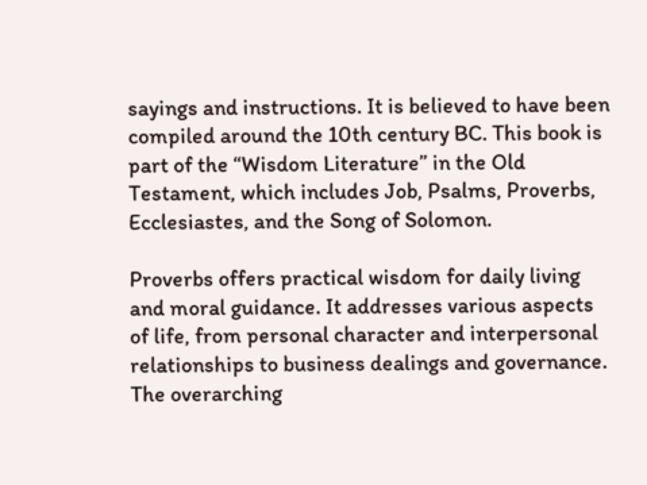sayings and instructions. It is believed to have been compiled around the 10th century BC. This book is part of the “Wisdom Literature” in the Old Testament, which includes Job, Psalms, Proverbs, Ecclesiastes, and the Song of Solomon.

Proverbs offers practical wisdom for daily living and moral guidance. It addresses various aspects of life, from personal character and interpersonal relationships to business dealings and governance. The overarching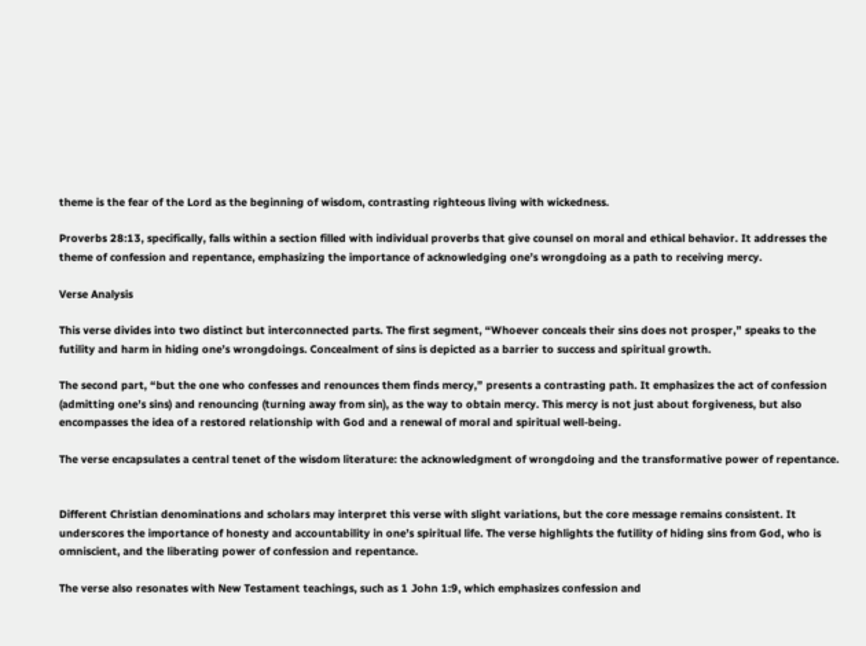theme is the fear of the Lord as the beginning of wisdom, contrasting righteous living with wickedness.

Proverbs 28:13, specifically, falls within a section filled with individual proverbs that give counsel on moral and ethical behavior. It addresses the theme of confession and repentance, emphasizing the importance of acknowledging one’s wrongdoing as a path to receiving mercy.

Verse Analysis

This verse divides into two distinct but interconnected parts. The first segment, “Whoever conceals their sins does not prosper,” speaks to the futility and harm in hiding one’s wrongdoings. Concealment of sins is depicted as a barrier to success and spiritual growth.

The second part, “but the one who confesses and renounces them finds mercy,” presents a contrasting path. It emphasizes the act of confession (admitting one’s sins) and renouncing (turning away from sin), as the way to obtain mercy. This mercy is not just about forgiveness, but also encompasses the idea of a restored relationship with God and a renewal of moral and spiritual well-being.

The verse encapsulates a central tenet of the wisdom literature: the acknowledgment of wrongdoing and the transformative power of repentance.


Different Christian denominations and scholars may interpret this verse with slight variations, but the core message remains consistent. It underscores the importance of honesty and accountability in one’s spiritual life. The verse highlights the futility of hiding sins from God, who is omniscient, and the liberating power of confession and repentance.

The verse also resonates with New Testament teachings, such as 1 John 1:9, which emphasizes confession and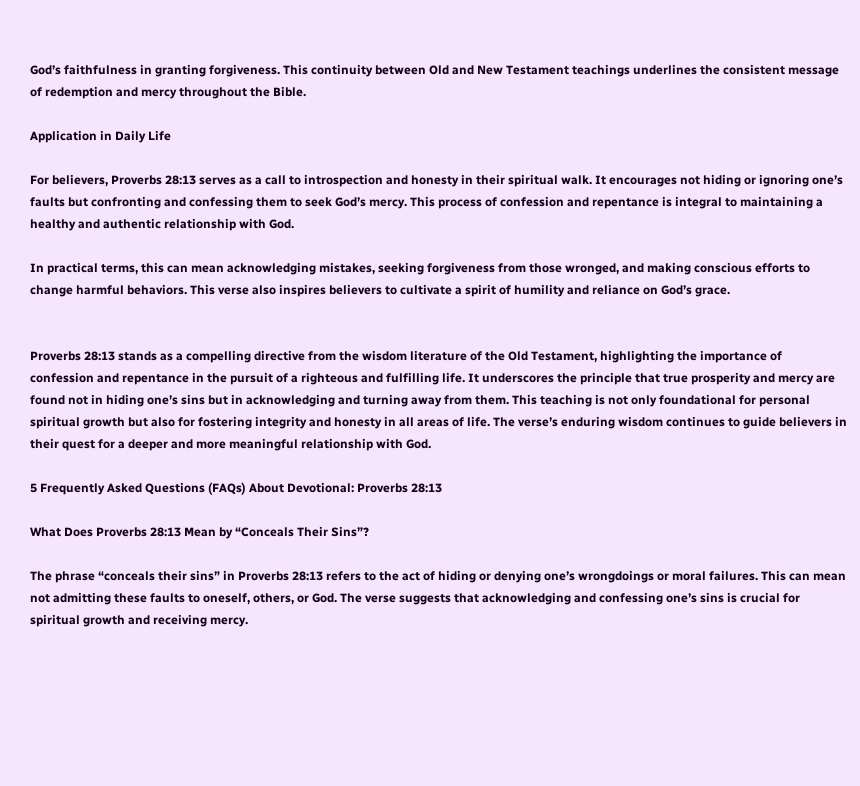God’s faithfulness in granting forgiveness. This continuity between Old and New Testament teachings underlines the consistent message of redemption and mercy throughout the Bible.

Application in Daily Life

For believers, Proverbs 28:13 serves as a call to introspection and honesty in their spiritual walk. It encourages not hiding or ignoring one’s faults but confronting and confessing them to seek God’s mercy. This process of confession and repentance is integral to maintaining a healthy and authentic relationship with God.

In practical terms, this can mean acknowledging mistakes, seeking forgiveness from those wronged, and making conscious efforts to change harmful behaviors. This verse also inspires believers to cultivate a spirit of humility and reliance on God’s grace.


Proverbs 28:13 stands as a compelling directive from the wisdom literature of the Old Testament, highlighting the importance of confession and repentance in the pursuit of a righteous and fulfilling life. It underscores the principle that true prosperity and mercy are found not in hiding one’s sins but in acknowledging and turning away from them. This teaching is not only foundational for personal spiritual growth but also for fostering integrity and honesty in all areas of life. The verse’s enduring wisdom continues to guide believers in their quest for a deeper and more meaningful relationship with God.

5 Frequently Asked Questions (FAQs) About Devotional: Proverbs 28:13

What Does Proverbs 28:13 Mean by “Conceals Their Sins”?

The phrase “conceals their sins” in Proverbs 28:13 refers to the act of hiding or denying one’s wrongdoings or moral failures. This can mean not admitting these faults to oneself, others, or God. The verse suggests that acknowledging and confessing one’s sins is crucial for spiritual growth and receiving mercy.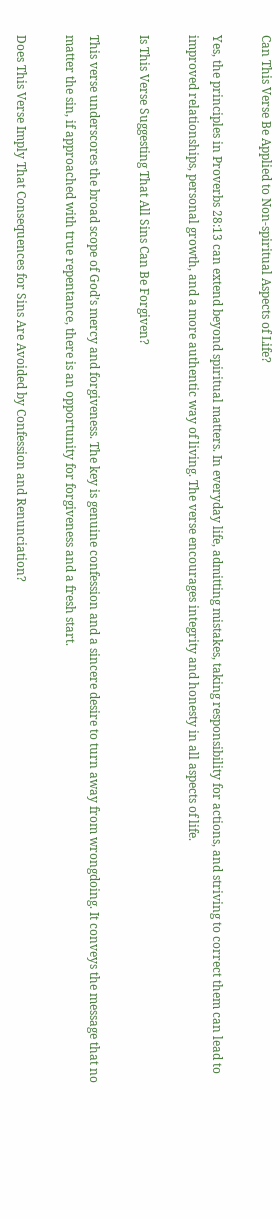Can This Verse Be Applied to Non-spiritual Aspects of Life?

Yes, the principles in Proverbs 28:13 can extend beyond spiritual matters. In everyday life, admitting mistakes, taking responsibility for actions, and striving to correct them can lead to improved relationships, personal growth, and a more authentic way of living. The verse encourages integrity and honesty in all aspects of life.

Is This Verse Suggesting That All Sins Can Be Forgiven?

This verse underscores the broad scope of God’s mercy and forgiveness. The key is genuine confession and a sincere desire to turn away from wrongdoing. It conveys the message that no matter the sin, if approached with true repentance, there is an opportunity for forgiveness and a fresh start.

Does This Verse Imply That Consequences for Sins Are Avoided by Confession and Renunciation?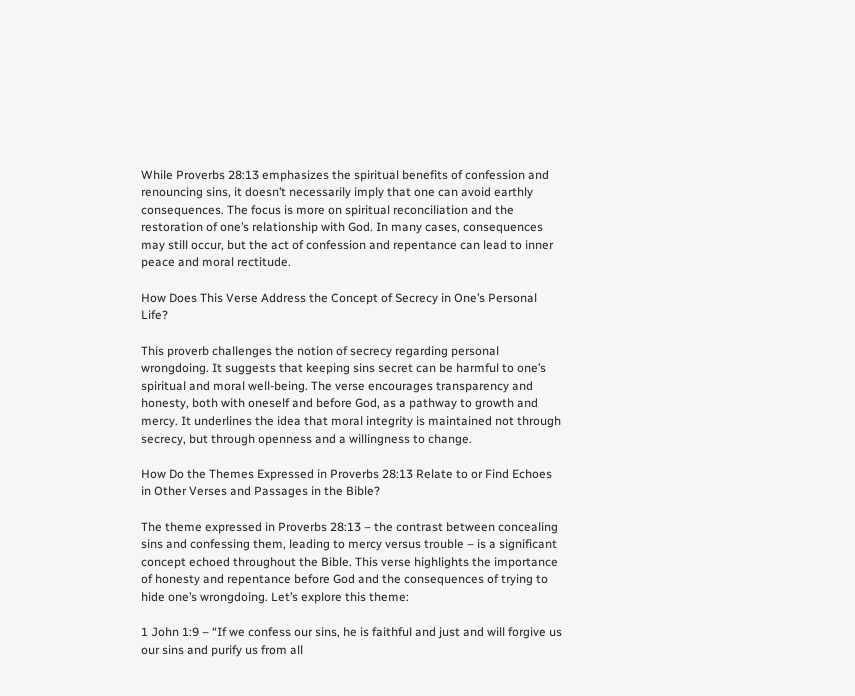While Proverbs 28:13 emphasizes the spiritual benefits of confession and renouncing sins, it doesn’t necessarily imply that one can avoid earthly consequences. The focus is more on spiritual reconciliation and the restoration of one’s relationship with God. In many cases, consequences may still occur, but the act of confession and repentance can lead to inner peace and moral rectitude.

How Does This Verse Address the Concept of Secrecy in One’s Personal Life?

This proverb challenges the notion of secrecy regarding personal wrongdoing. It suggests that keeping sins secret can be harmful to one’s spiritual and moral well-being. The verse encourages transparency and honesty, both with oneself and before God, as a pathway to growth and mercy. It underlines the idea that moral integrity is maintained not through secrecy, but through openness and a willingness to change.

How Do the Themes Expressed in Proverbs 28:13 Relate to or Find Echoes in Other Verses and Passages in the Bible?

The theme expressed in Proverbs 28:13 – the contrast between concealing sins and confessing them, leading to mercy versus trouble – is a significant concept echoed throughout the Bible. This verse highlights the importance of honesty and repentance before God and the consequences of trying to hide one’s wrongdoing. Let’s explore this theme:

1 John 1:9 – “If we confess our sins, he is faithful and just and will forgive us our sins and purify us from all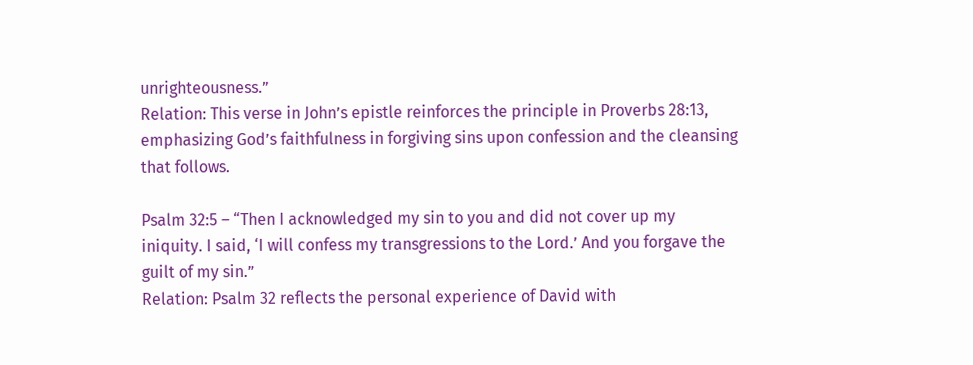unrighteousness.”
Relation: This verse in John’s epistle reinforces the principle in Proverbs 28:13, emphasizing God’s faithfulness in forgiving sins upon confession and the cleansing that follows.

Psalm 32:5 – “Then I acknowledged my sin to you and did not cover up my iniquity. I said, ‘I will confess my transgressions to the Lord.’ And you forgave the guilt of my sin.”
Relation: Psalm 32 reflects the personal experience of David with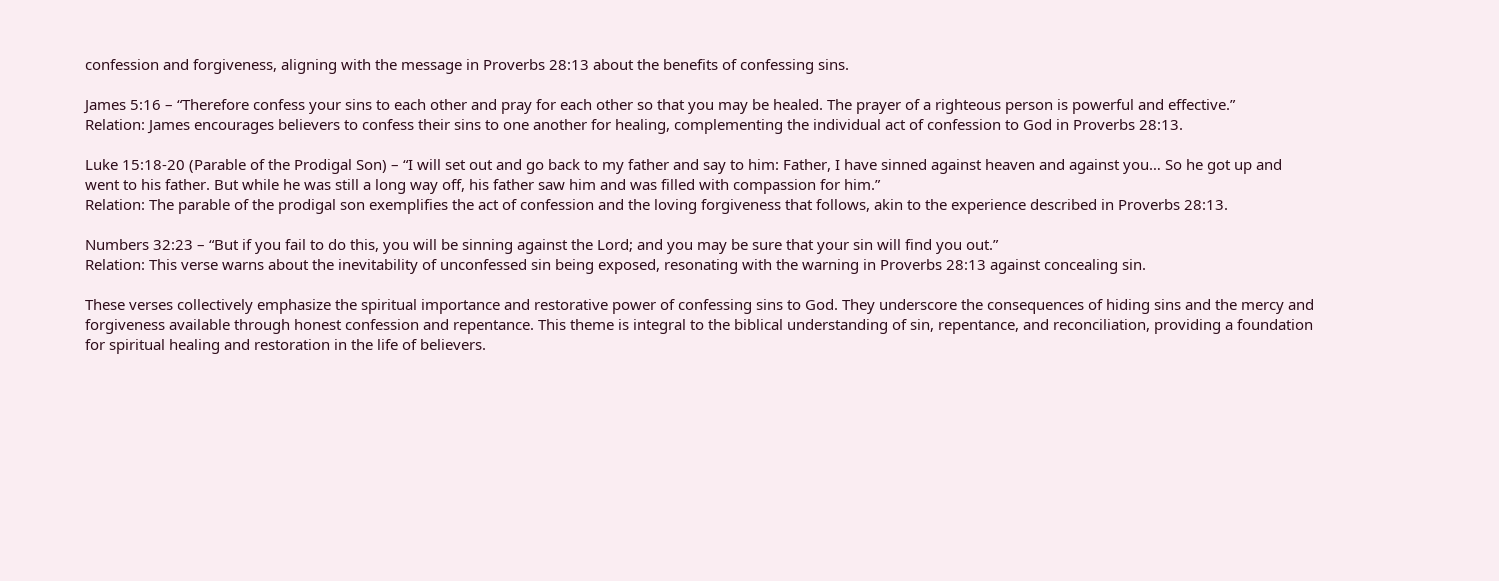confession and forgiveness, aligning with the message in Proverbs 28:13 about the benefits of confessing sins.

James 5:16 – “Therefore confess your sins to each other and pray for each other so that you may be healed. The prayer of a righteous person is powerful and effective.”
Relation: James encourages believers to confess their sins to one another for healing, complementing the individual act of confession to God in Proverbs 28:13.

Luke 15:18-20 (Parable of the Prodigal Son) – “I will set out and go back to my father and say to him: Father, I have sinned against heaven and against you… So he got up and went to his father. But while he was still a long way off, his father saw him and was filled with compassion for him.”
Relation: The parable of the prodigal son exemplifies the act of confession and the loving forgiveness that follows, akin to the experience described in Proverbs 28:13.

Numbers 32:23 – “But if you fail to do this, you will be sinning against the Lord; and you may be sure that your sin will find you out.”
Relation: This verse warns about the inevitability of unconfessed sin being exposed, resonating with the warning in Proverbs 28:13 against concealing sin.

These verses collectively emphasize the spiritual importance and restorative power of confessing sins to God. They underscore the consequences of hiding sins and the mercy and forgiveness available through honest confession and repentance. This theme is integral to the biblical understanding of sin, repentance, and reconciliation, providing a foundation for spiritual healing and restoration in the life of believers.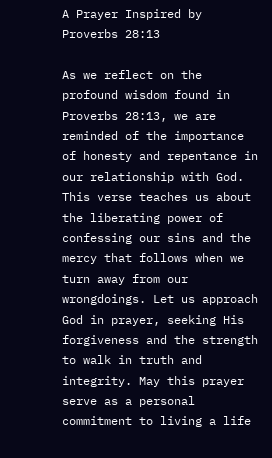A Prayer Inspired by Proverbs 28:13

As we reflect on the profound wisdom found in Proverbs 28:13, we are reminded of the importance of honesty and repentance in our relationship with God. This verse teaches us about the liberating power of confessing our sins and the mercy that follows when we turn away from our wrongdoings. Let us approach God in prayer, seeking His forgiveness and the strength to walk in truth and integrity. May this prayer serve as a personal commitment to living a life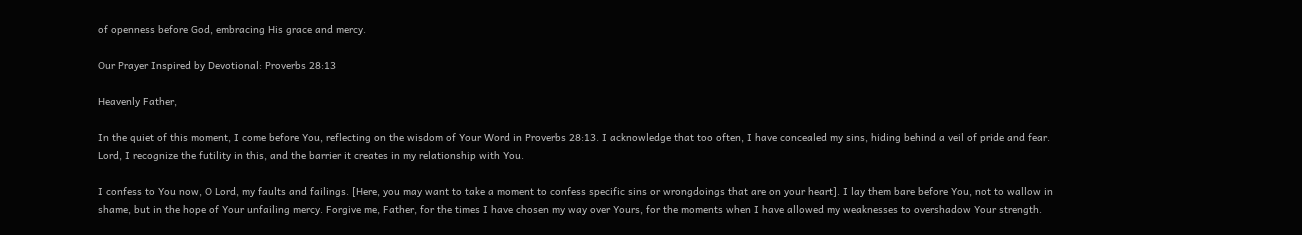of openness before God, embracing His grace and mercy.

Our Prayer Inspired by Devotional: Proverbs 28:13

Heavenly Father,

In the quiet of this moment, I come before You, reflecting on the wisdom of Your Word in Proverbs 28:13. I acknowledge that too often, I have concealed my sins, hiding behind a veil of pride and fear. Lord, I recognize the futility in this, and the barrier it creates in my relationship with You.

I confess to You now, O Lord, my faults and failings. [Here, you may want to take a moment to confess specific sins or wrongdoings that are on your heart]. I lay them bare before You, not to wallow in shame, but in the hope of Your unfailing mercy. Forgive me, Father, for the times I have chosen my way over Yours, for the moments when I have allowed my weaknesses to overshadow Your strength.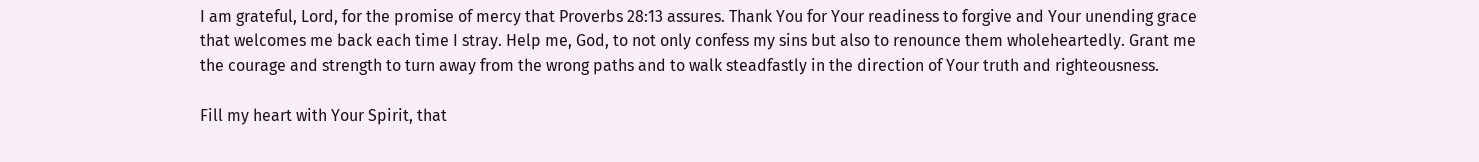I am grateful, Lord, for the promise of mercy that Proverbs 28:13 assures. Thank You for Your readiness to forgive and Your unending grace that welcomes me back each time I stray. Help me, God, to not only confess my sins but also to renounce them wholeheartedly. Grant me the courage and strength to turn away from the wrong paths and to walk steadfastly in the direction of Your truth and righteousness.

Fill my heart with Your Spirit, that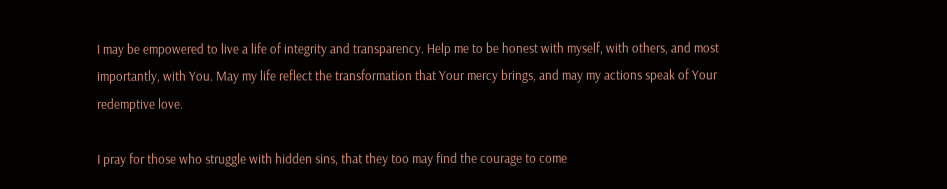I may be empowered to live a life of integrity and transparency. Help me to be honest with myself, with others, and most importantly, with You. May my life reflect the transformation that Your mercy brings, and may my actions speak of Your redemptive love.

I pray for those who struggle with hidden sins, that they too may find the courage to come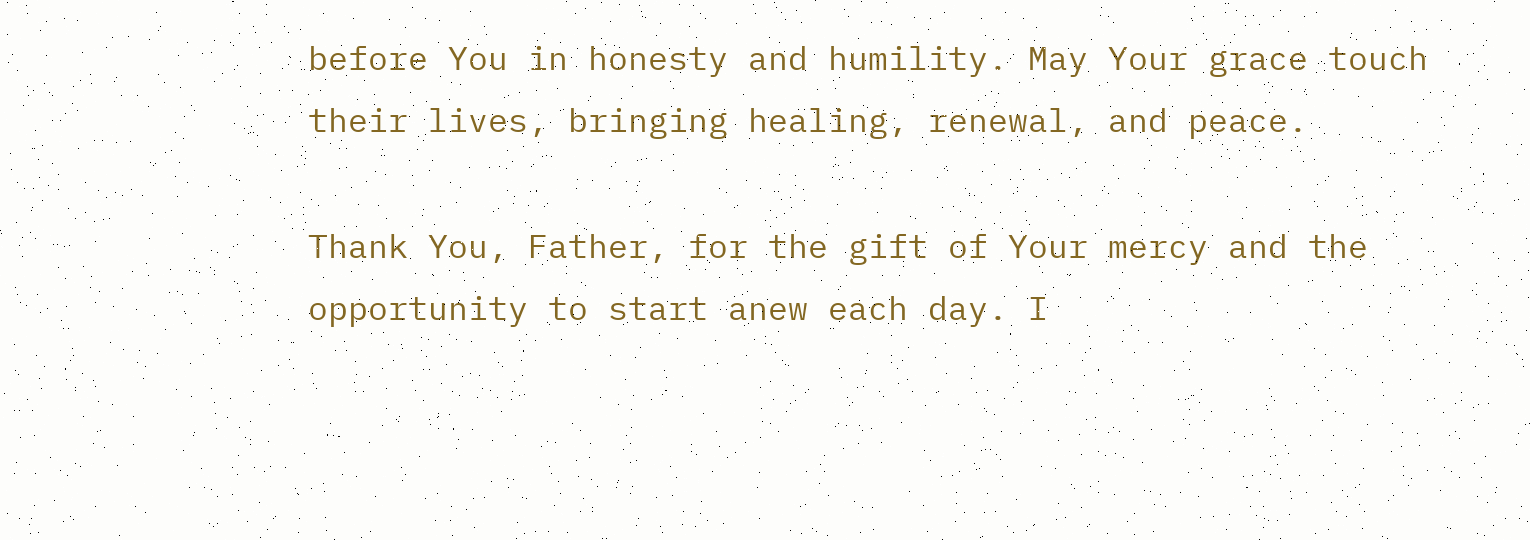before You in honesty and humility. May Your grace touch their lives, bringing healing, renewal, and peace.

Thank You, Father, for the gift of Your mercy and the opportunity to start anew each day. I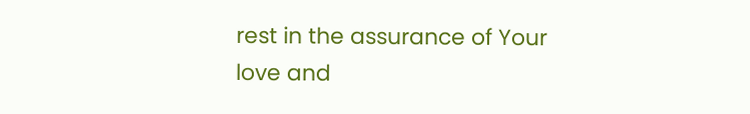rest in the assurance of Your love and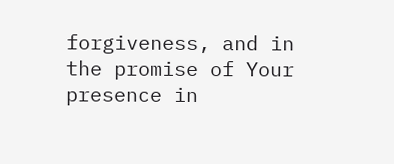forgiveness, and in the promise of Your presence in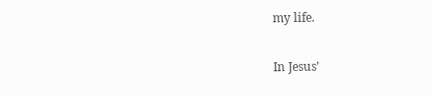my life.

In Jesus’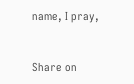name, I pray,


Share on